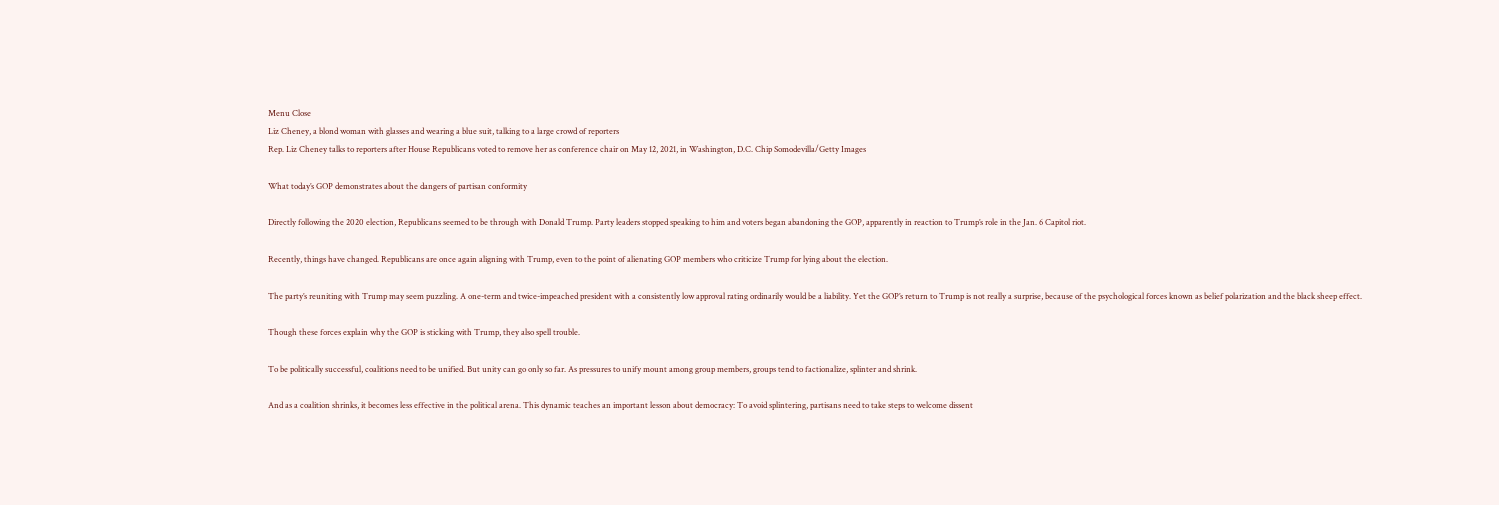Menu Close
Liz Cheney, a blond woman with glasses and wearing a blue suit, talking to a large crowd of reporters
Rep. Liz Cheney talks to reporters after House Republicans voted to remove her as conference chair on May 12, 2021, in Washington, D.C. Chip Somodevilla/Getty Images

What today’s GOP demonstrates about the dangers of partisan conformity

Directly following the 2020 election, Republicans seemed to be through with Donald Trump. Party leaders stopped speaking to him and voters began abandoning the GOP, apparently in reaction to Trump’s role in the Jan. 6 Capitol riot.

Recently, things have changed. Republicans are once again aligning with Trump, even to the point of alienating GOP members who criticize Trump for lying about the election.

The party’s reuniting with Trump may seem puzzling. A one-term and twice-impeached president with a consistently low approval rating ordinarily would be a liability. Yet the GOP’s return to Trump is not really a surprise, because of the psychological forces known as belief polarization and the black sheep effect.

Though these forces explain why the GOP is sticking with Trump, they also spell trouble.

To be politically successful, coalitions need to be unified. But unity can go only so far. As pressures to unify mount among group members, groups tend to factionalize, splinter and shrink.

And as a coalition shrinks, it becomes less effective in the political arena. This dynamic teaches an important lesson about democracy: To avoid splintering, partisans need to take steps to welcome dissent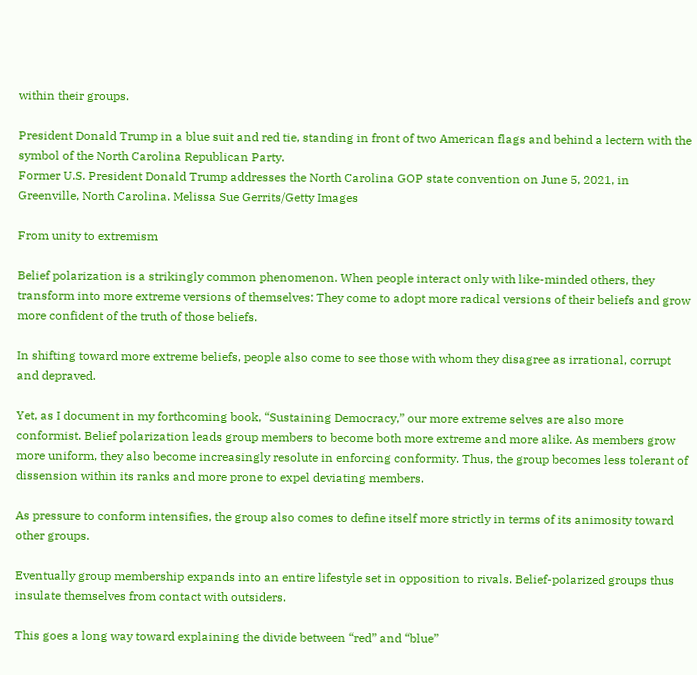within their groups.

President Donald Trump in a blue suit and red tie, standing in front of two American flags and behind a lectern with the symbol of the North Carolina Republican Party.
Former U.S. President Donald Trump addresses the North Carolina GOP state convention on June 5, 2021, in Greenville, North Carolina. Melissa Sue Gerrits/Getty Images

From unity to extremism

Belief polarization is a strikingly common phenomenon. When people interact only with like-minded others, they transform into more extreme versions of themselves: They come to adopt more radical versions of their beliefs and grow more confident of the truth of those beliefs.

In shifting toward more extreme beliefs, people also come to see those with whom they disagree as irrational, corrupt and depraved.

Yet, as I document in my forthcoming book, “Sustaining Democracy,” our more extreme selves are also more conformist. Belief polarization leads group members to become both more extreme and more alike. As members grow more uniform, they also become increasingly resolute in enforcing conformity. Thus, the group becomes less tolerant of dissension within its ranks and more prone to expel deviating members.

As pressure to conform intensifies, the group also comes to define itself more strictly in terms of its animosity toward other groups.

Eventually group membership expands into an entire lifestyle set in opposition to rivals. Belief-polarized groups thus insulate themselves from contact with outsiders.

This goes a long way toward explaining the divide between “red” and “blue”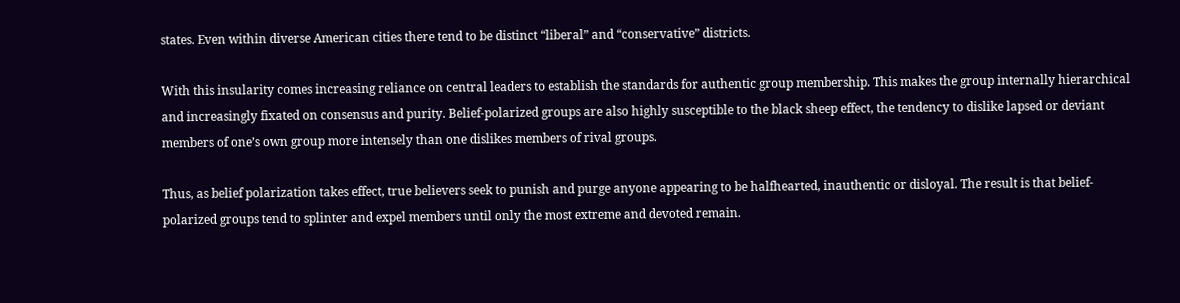states. Even within diverse American cities there tend to be distinct “liberal” and “conservative” districts.

With this insularity comes increasing reliance on central leaders to establish the standards for authentic group membership. This makes the group internally hierarchical and increasingly fixated on consensus and purity. Belief-polarized groups are also highly susceptible to the black sheep effect, the tendency to dislike lapsed or deviant members of one’s own group more intensely than one dislikes members of rival groups.

Thus, as belief polarization takes effect, true believers seek to punish and purge anyone appearing to be halfhearted, inauthentic or disloyal. The result is that belief-polarized groups tend to splinter and expel members until only the most extreme and devoted remain.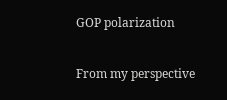GOP polarization

From my perspective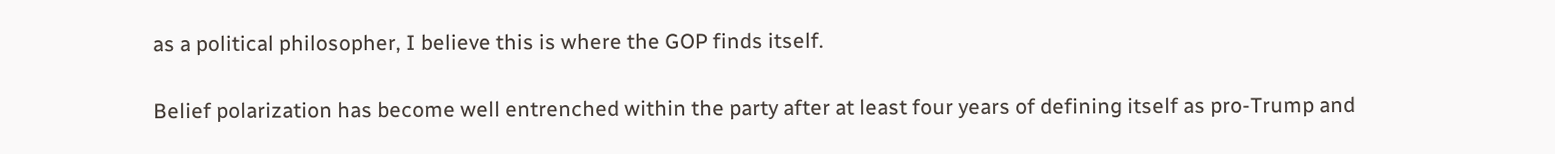as a political philosopher, I believe this is where the GOP finds itself.

Belief polarization has become well entrenched within the party after at least four years of defining itself as pro-Trump and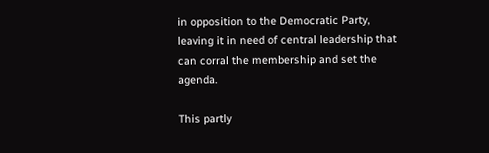in opposition to the Democratic Party, leaving it in need of central leadership that can corral the membership and set the agenda.

This partly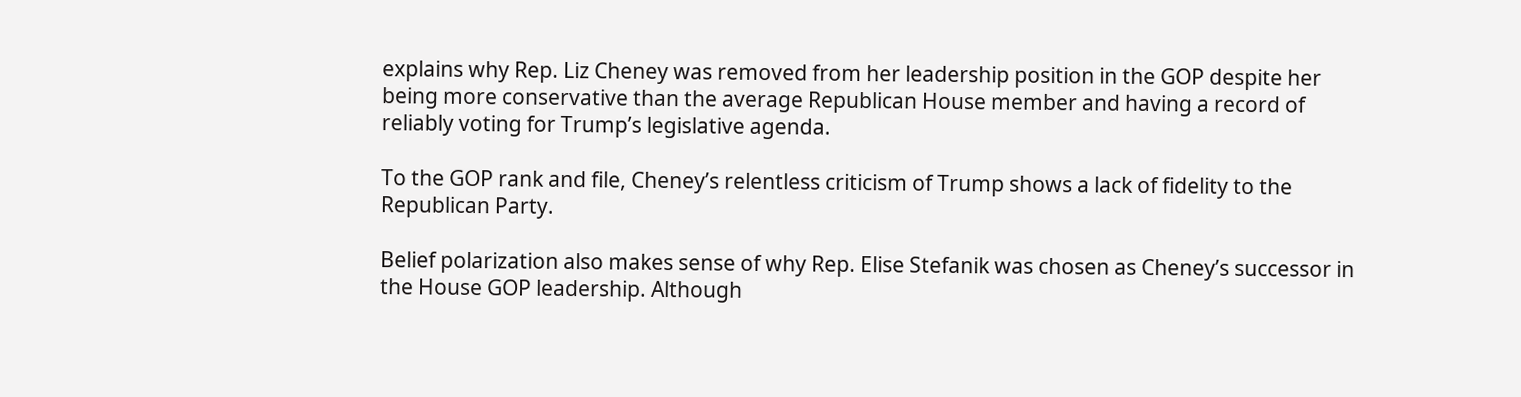explains why Rep. Liz Cheney was removed from her leadership position in the GOP despite her being more conservative than the average Republican House member and having a record of reliably voting for Trump’s legislative agenda.

To the GOP rank and file, Cheney’s relentless criticism of Trump shows a lack of fidelity to the Republican Party.

Belief polarization also makes sense of why Rep. Elise Stefanik was chosen as Cheney’s successor in the House GOP leadership. Although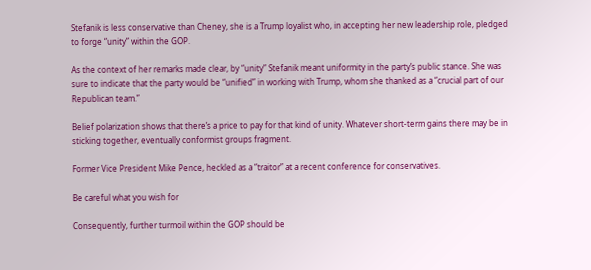Stefanik is less conservative than Cheney, she is a Trump loyalist who, in accepting her new leadership role, pledged to forge “unity” within the GOP.

As the context of her remarks made clear, by “unity” Stefanik meant uniformity in the party’s public stance. She was sure to indicate that the party would be “unified” in working with Trump, whom she thanked as a “crucial part of our Republican team.”

Belief polarization shows that there’s a price to pay for that kind of unity. Whatever short-term gains there may be in sticking together, eventually conformist groups fragment.

Former Vice President Mike Pence, heckled as a “traitor” at a recent conference for conservatives.

Be careful what you wish for

Consequently, further turmoil within the GOP should be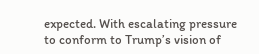expected. With escalating pressure to conform to Trump’s vision of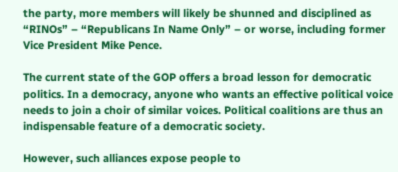the party, more members will likely be shunned and disciplined as “RINOs” – “Republicans In Name Only” – or worse, including former Vice President Mike Pence.

The current state of the GOP offers a broad lesson for democratic politics. In a democracy, anyone who wants an effective political voice needs to join a choir of similar voices. Political coalitions are thus an indispensable feature of a democratic society.

However, such alliances expose people to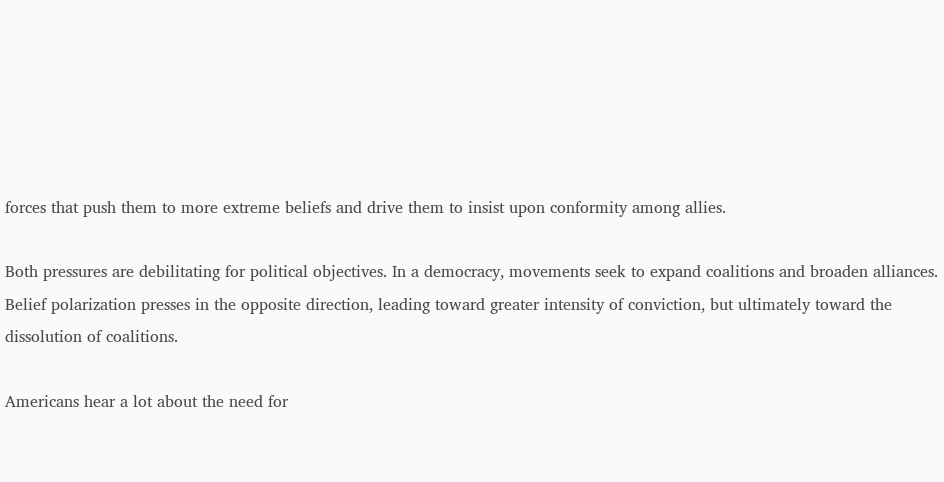forces that push them to more extreme beliefs and drive them to insist upon conformity among allies.

Both pressures are debilitating for political objectives. In a democracy, movements seek to expand coalitions and broaden alliances. Belief polarization presses in the opposite direction, leading toward greater intensity of conviction, but ultimately toward the dissolution of coalitions.

Americans hear a lot about the need for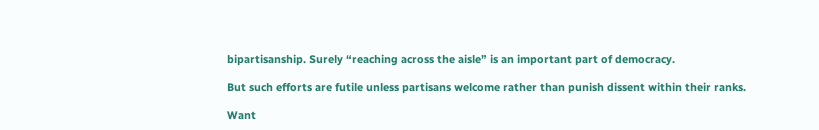bipartisanship. Surely “reaching across the aisle” is an important part of democracy.

But such efforts are futile unless partisans welcome rather than punish dissent within their ranks.

Want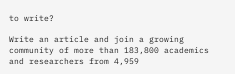to write?

Write an article and join a growing community of more than 183,800 academics and researchers from 4,959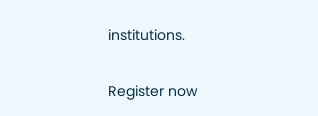institutions.

Register now